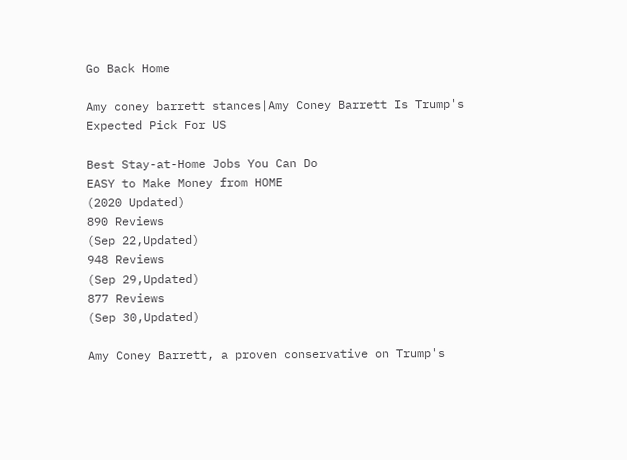Go Back Home

Amy coney barrett stances|Amy Coney Barrett Is Trump's Expected Pick For US

Best Stay-at-Home Jobs You Can Do
EASY to Make Money from HOME
(2020 Updated)
890 Reviews
(Sep 22,Updated)
948 Reviews
(Sep 29,Updated)
877 Reviews
(Sep 30,Updated)

Amy Coney Barrett, a proven conservative on Trump's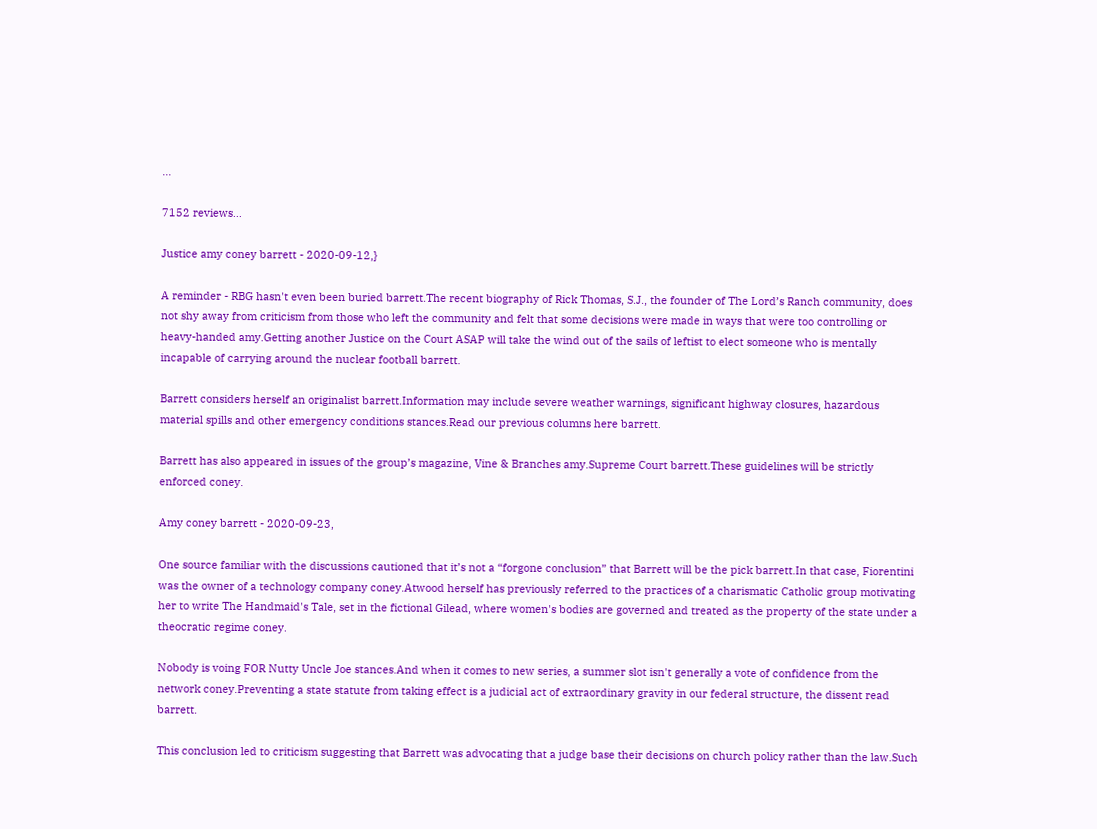...

7152 reviews...

Justice amy coney barrett - 2020-09-12,}

A reminder - RBG hasn't even been buried barrett.The recent biography of Rick Thomas, S.J., the founder of The Lord’s Ranch community, does not shy away from criticism from those who left the community and felt that some decisions were made in ways that were too controlling or heavy-handed amy.Getting another Justice on the Court ASAP will take the wind out of the sails of leftist to elect someone who is mentally incapable of carrying around the nuclear football barrett.

Barrett considers herself an originalist barrett.Information may include severe weather warnings, significant highway closures, hazardous material spills and other emergency conditions stances.Read our previous columns here barrett.

Barrett has also appeared in issues of the group’s magazine, Vine & Branches amy.Supreme Court barrett.These guidelines will be strictly enforced coney.

Amy coney barrett - 2020-09-23,

One source familiar with the discussions cautioned that it’s not a “forgone conclusion” that Barrett will be the pick barrett.In that case, Fiorentini was the owner of a technology company coney.Atwood herself has previously referred to the practices of a charismatic Catholic group motivating her to write The Handmaid's Tale, set in the fictional Gilead, where women's bodies are governed and treated as the property of the state under a theocratic regime coney.

Nobody is voing FOR Nutty Uncle Joe stances.And when it comes to new series, a summer slot isn't generally a vote of confidence from the network coney.Preventing a state statute from taking effect is a judicial act of extraordinary gravity in our federal structure, the dissent read barrett.

This conclusion led to criticism suggesting that Barrett was advocating that a judge base their decisions on church policy rather than the law.Such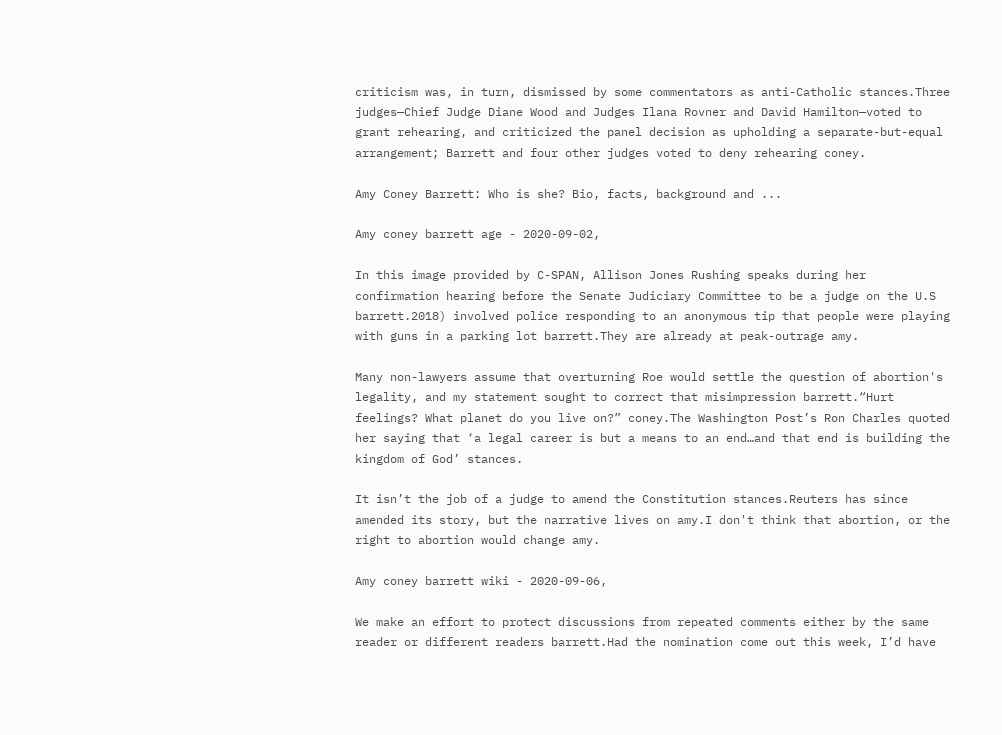criticism was, in turn, dismissed by some commentators as anti-Catholic stances.Three judges—Chief Judge Diane Wood and Judges Ilana Rovner and David Hamilton—voted to grant rehearing, and criticized the panel decision as upholding a separate-but-equal arrangement; Barrett and four other judges voted to deny rehearing coney.

Amy Coney Barrett: Who is she? Bio, facts, background and ...

Amy coney barrett age - 2020-09-02,

In this image provided by C-SPAN, Allison Jones Rushing speaks during her confirmation hearing before the Senate Judiciary Committee to be a judge on the U.S barrett.2018) involved police responding to an anonymous tip that people were playing with guns in a parking lot barrett.They are already at peak-outrage amy.

Many non-lawyers assume that overturning Roe would settle the question of abortion's legality, and my statement sought to correct that misimpression barrett.“Hurt feelings? What planet do you live on?” coney.The Washington Post’s Ron Charles quoted her saying that ‘a legal career is but a means to an end…and that end is building the kingdom of God’ stances.

It isn’t the job of a judge to amend the Constitution stances.Reuters has since amended its story, but the narrative lives on amy.I don't think that abortion, or the right to abortion would change amy.

Amy coney barrett wiki - 2020-09-06,

We make an effort to protect discussions from repeated comments either by the same reader or different readers barrett.Had the nomination come out this week, I’d have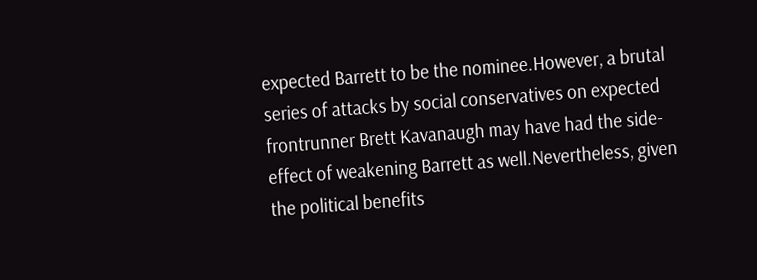expected Barrett to be the nominee.However, a brutal series of attacks by social conservatives on expected frontrunner Brett Kavanaugh may have had the side-effect of weakening Barrett as well.Nevertheless, given the political benefits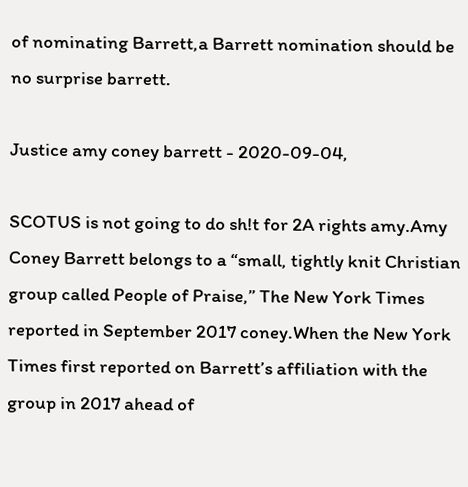of nominating Barrett,a Barrett nomination should be no surprise barrett.

Justice amy coney barrett - 2020-09-04,

SCOTUS is not going to do sh!t for 2A rights amy.Amy Coney Barrett belongs to a “small, tightly knit Christian group called People of Praise,” The New York Times reported in September 2017 coney.When the New York Times first reported on Barrett’s affiliation with the group in 2017 ahead of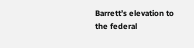Barrett’s elevation to the federal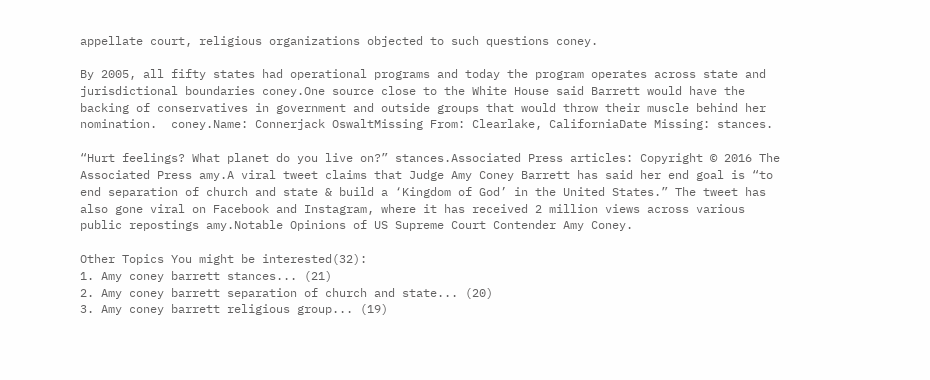appellate court, religious organizations objected to such questions coney.

By 2005, all fifty states had operational programs and today the program operates across state and jurisdictional boundaries coney.One source close to the White House said Barrett would have the backing of conservatives in government and outside groups that would throw their muscle behind her nomination.  coney.Name: Connerjack OswaltMissing From: Clearlake, CaliforniaDate Missing: stances.

“Hurt feelings? What planet do you live on?” stances.Associated Press articles: Copyright © 2016 The Associated Press amy.A viral tweet claims that Judge Amy Coney Barrett has said her end goal is “to end separation of church and state & build a ‘Kingdom of God’ in the United States.” The tweet has also gone viral on Facebook and Instagram, where it has received 2 million views across various public repostings amy.Notable Opinions of US Supreme Court Contender Amy Coney.

Other Topics You might be interested(32):
1. Amy coney barrett stances... (21)
2. Amy coney barrett separation of church and state... (20)
3. Amy coney barrett religious group... (19)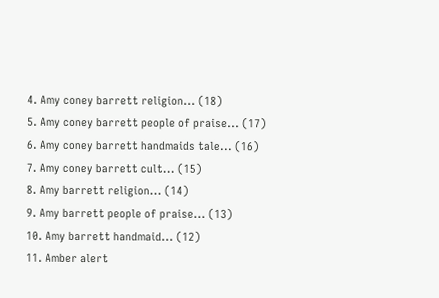4. Amy coney barrett religion... (18)
5. Amy coney barrett people of praise... (17)
6. Amy coney barrett handmaids tale... (16)
7. Amy coney barrett cult... (15)
8. Amy barrett religion... (14)
9. Amy barrett people of praise... (13)
10. Amy barrett handmaid... (12)
11. Amber alert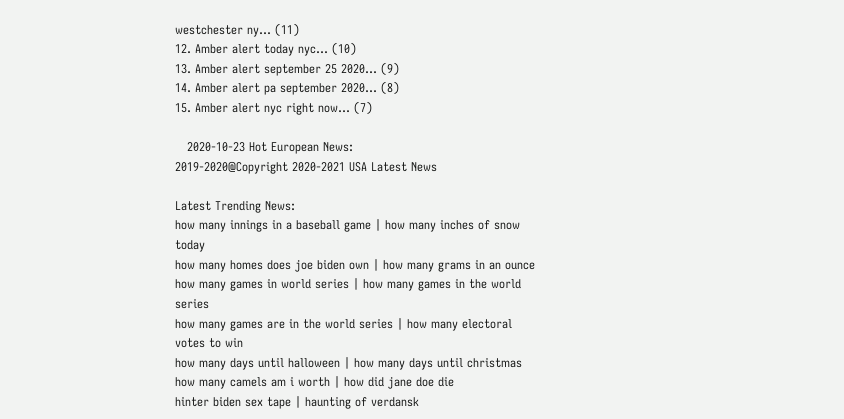westchester ny... (11)
12. Amber alert today nyc... (10)
13. Amber alert september 25 2020... (9)
14. Amber alert pa september 2020... (8)
15. Amber alert nyc right now... (7)

   2020-10-23 Hot European News:
2019-2020@Copyright 2020-2021 USA Latest News

Latest Trending News:
how many innings in a baseball game | how many inches of snow today
how many homes does joe biden own | how many grams in an ounce
how many games in world series | how many games in the world series
how many games are in the world series | how many electoral votes to win
how many days until halloween | how many days until christmas
how many camels am i worth | how did jane doe die
hinter biden sex tape | haunting of verdansk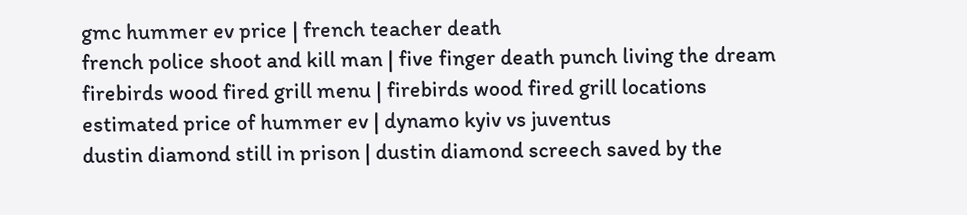gmc hummer ev price | french teacher death
french police shoot and kill man | five finger death punch living the dream
firebirds wood fired grill menu | firebirds wood fired grill locations
estimated price of hummer ev | dynamo kyiv vs juventus
dustin diamond still in prison | dustin diamond screech saved by the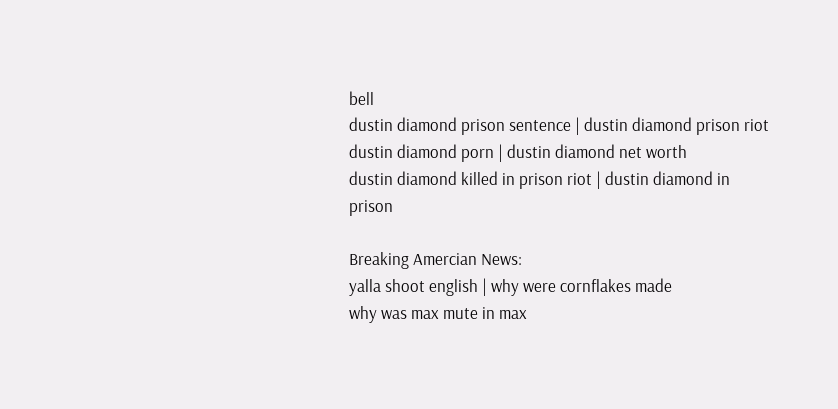bell
dustin diamond prison sentence | dustin diamond prison riot
dustin diamond porn | dustin diamond net worth
dustin diamond killed in prison riot | dustin diamond in prison

Breaking Amercian News:
yalla shoot english | why were cornflakes made
why was max mute in max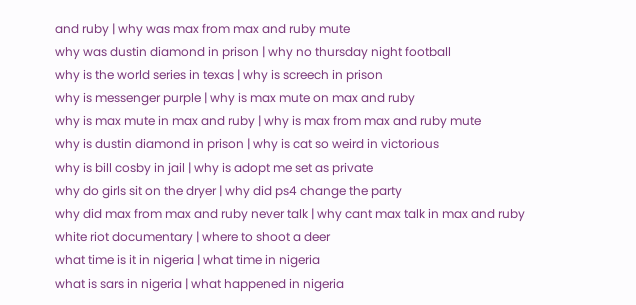and ruby | why was max from max and ruby mute
why was dustin diamond in prison | why no thursday night football
why is the world series in texas | why is screech in prison
why is messenger purple | why is max mute on max and ruby
why is max mute in max and ruby | why is max from max and ruby mute
why is dustin diamond in prison | why is cat so weird in victorious
why is bill cosby in jail | why is adopt me set as private
why do girls sit on the dryer | why did ps4 change the party
why did max from max and ruby never talk | why cant max talk in max and ruby
white riot documentary | where to shoot a deer
what time is it in nigeria | what time in nigeria
what is sars in nigeria | what happened in nigeria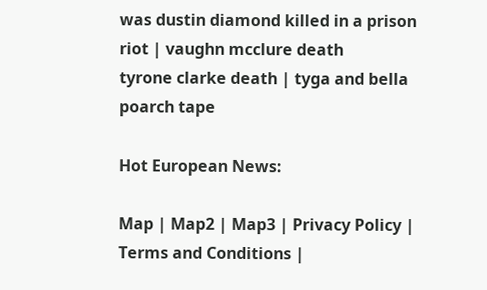was dustin diamond killed in a prison riot | vaughn mcclure death
tyrone clarke death | tyga and bella poarch tape

Hot European News:

Map | Map2 | Map3 | Privacy Policy | Terms and Conditions |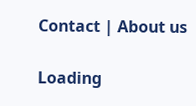Contact | About us

Loading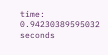time: 0.94230389595032 seconds